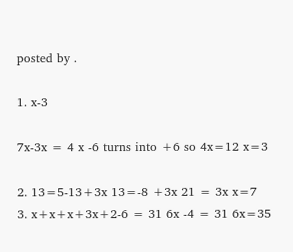posted by .

1. x-3

7x-3x = 4 x -6 turns into +6 so 4x=12 x=3

2. 13=5-13+3x 13=-8 +3x 21 = 3x x=7
3. x+x+x+3x+2-6 = 31 6x -4 = 31 6x=35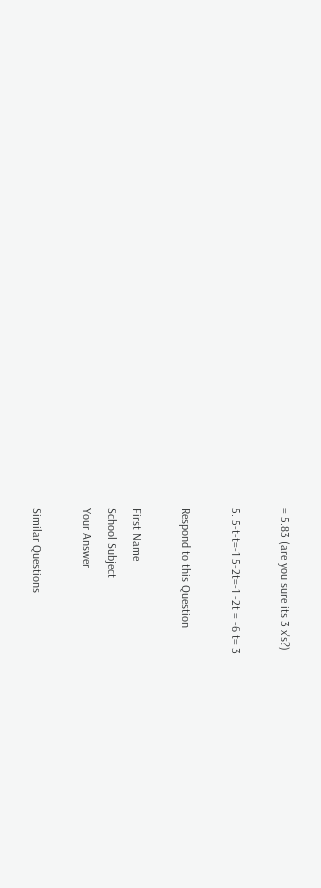= 5.83 (are you sure its 3 x's?)

5. 5-t-t=-1 5-2t=-1 -2t = -6 t= 3

Respond to this Question

First Name
School Subject
Your Answer

Similar Questions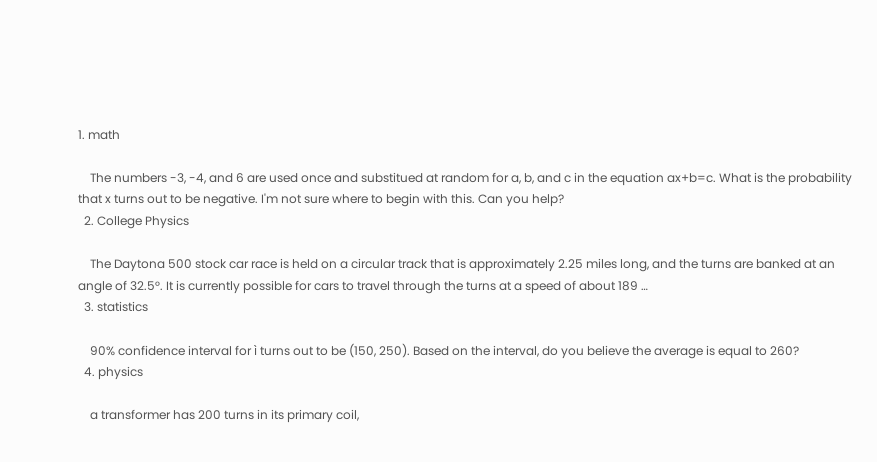1. math

    The numbers -3, -4, and 6 are used once and substitued at random for a, b, and c in the equation ax+b=c. What is the probability that x turns out to be negative. I'm not sure where to begin with this. Can you help?
  2. College Physics

    The Daytona 500 stock car race is held on a circular track that is approximately 2.25 miles long, and the turns are banked at an angle of 32.5°. It is currently possible for cars to travel through the turns at a speed of about 189 …
  3. statistics

    90% confidence interval for ì turns out to be (150, 250). Based on the interval, do you believe the average is equal to 260?
  4. physics

    a transformer has 200 turns in its primary coil,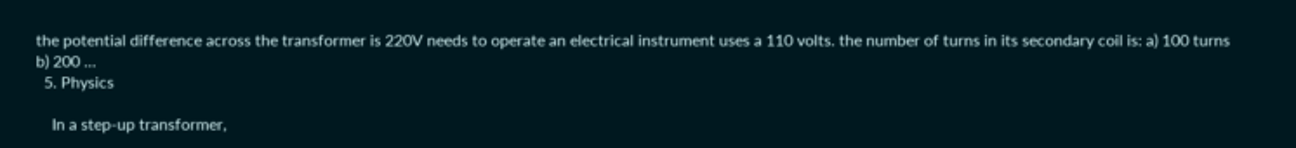the potential difference across the transformer is 220V needs to operate an electrical instrument uses a 110 volts. the number of turns in its secondary coil is: a) 100 turns b) 200 …
  5. Physics

    In a step-up transformer,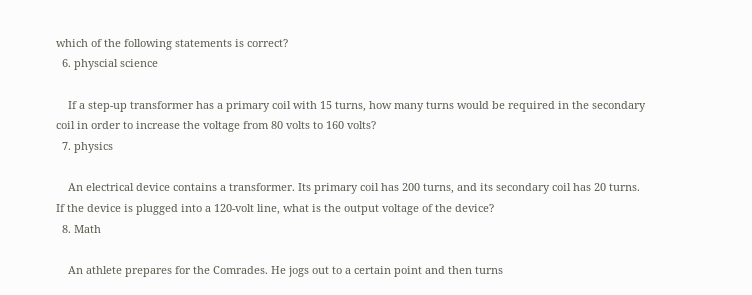which of the following statements is correct?
  6. physcial science

    If a step-up transformer has a primary coil with 15 turns, how many turns would be required in the secondary coil in order to increase the voltage from 80 volts to 160 volts?
  7. physics

    An electrical device contains a transformer. Its primary coil has 200 turns, and its secondary coil has 20 turns. If the device is plugged into a 120-volt line, what is the output voltage of the device?
  8. Math

    An athlete prepares for the Comrades. He jogs out to a certain point and then turns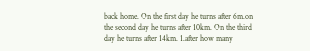back home. On the first day he turns after 6m.on the second day he turns after 10km. On the third day he turns after 14km. 1.after how many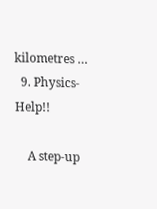kilometres …
  9. Physics- Help!!

    A step-up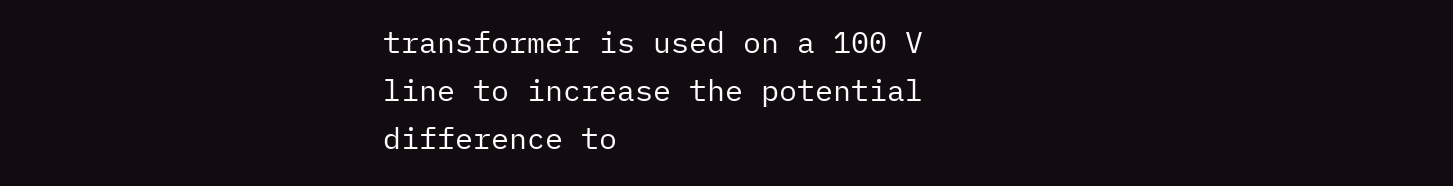transformer is used on a 100 V line to increase the potential difference to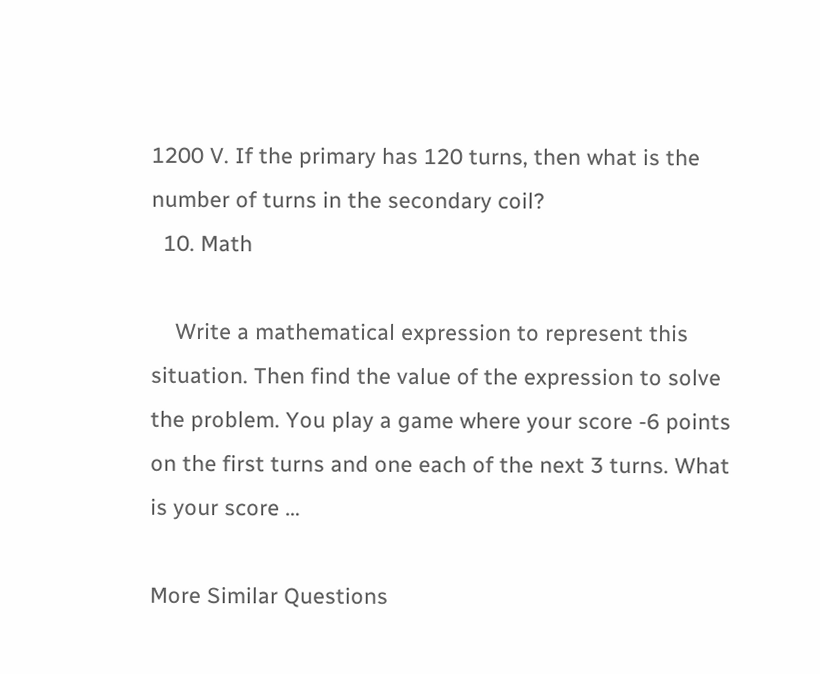1200 V. If the primary has 120 turns, then what is the number of turns in the secondary coil?
  10. Math

    Write a mathematical expression to represent this situation. Then find the value of the expression to solve the problem. You play a game where your score -6 points on the first turns and one each of the next 3 turns. What is your score …

More Similar Questions